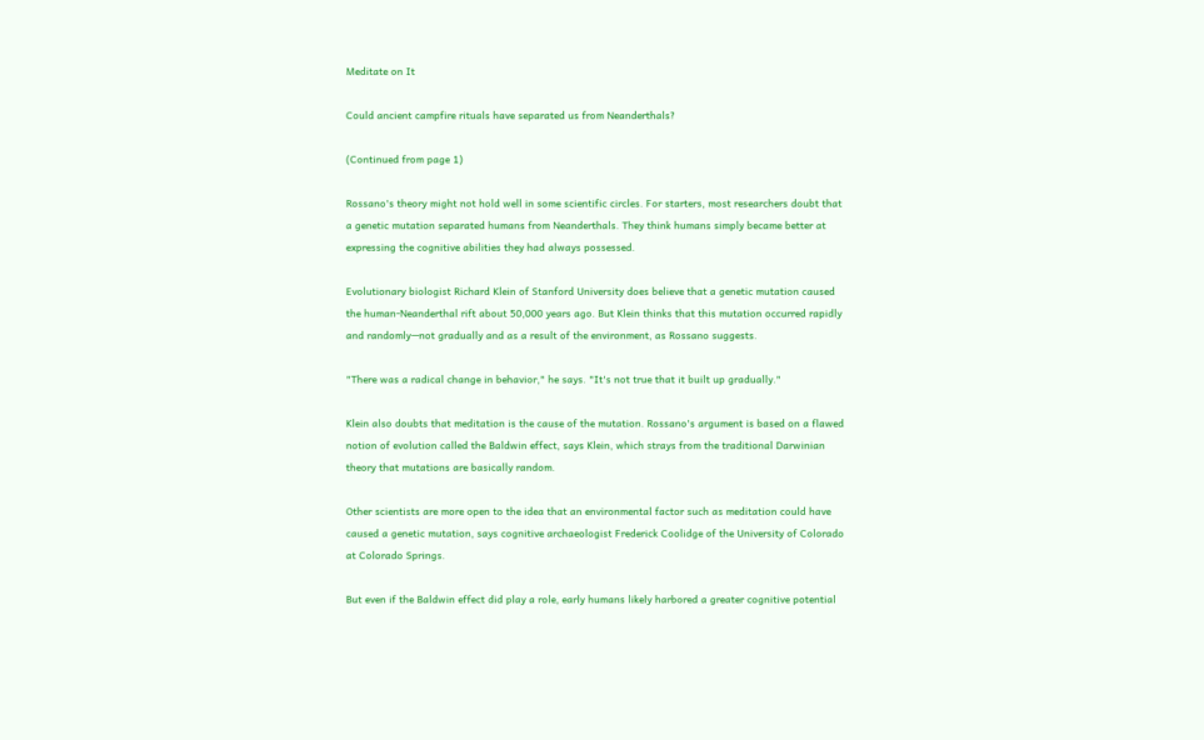Meditate on It

Could ancient campfire rituals have separated us from Neanderthals?

(Continued from page 1)

Rossano's theory might not hold well in some scientific circles. For starters, most researchers doubt that a genetic mutation separated humans from Neanderthals. They think humans simply became better at expressing the cognitive abilities they had always possessed.

Evolutionary biologist Richard Klein of Stanford University does believe that a genetic mutation caused the human-Neanderthal rift about 50,000 years ago. But Klein thinks that this mutation occurred rapidly and randomly—not gradually and as a result of the environment, as Rossano suggests.

"There was a radical change in behavior," he says. "It's not true that it built up gradually."

Klein also doubts that meditation is the cause of the mutation. Rossano's argument is based on a flawed notion of evolution called the Baldwin effect, says Klein, which strays from the traditional Darwinian theory that mutations are basically random.

Other scientists are more open to the idea that an environmental factor such as meditation could have caused a genetic mutation, says cognitive archaeologist Frederick Coolidge of the University of Colorado at Colorado Springs.

But even if the Baldwin effect did play a role, early humans likely harbored a greater cognitive potential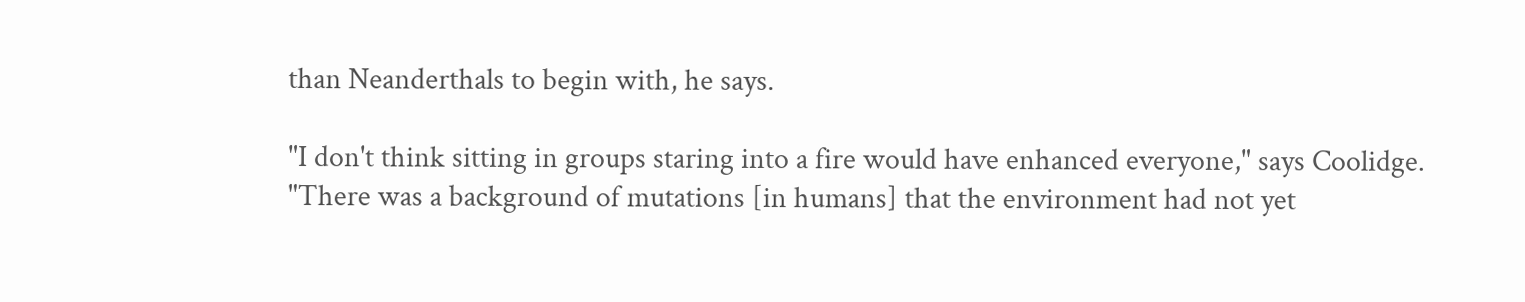than Neanderthals to begin with, he says.

"I don't think sitting in groups staring into a fire would have enhanced everyone," says Coolidge. "There was a background of mutations [in humans] that the environment had not yet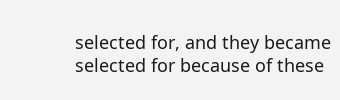selected for, and they became selected for because of these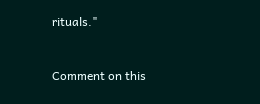rituals."


Comment on this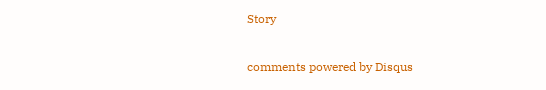Story

comments powered by Disqus